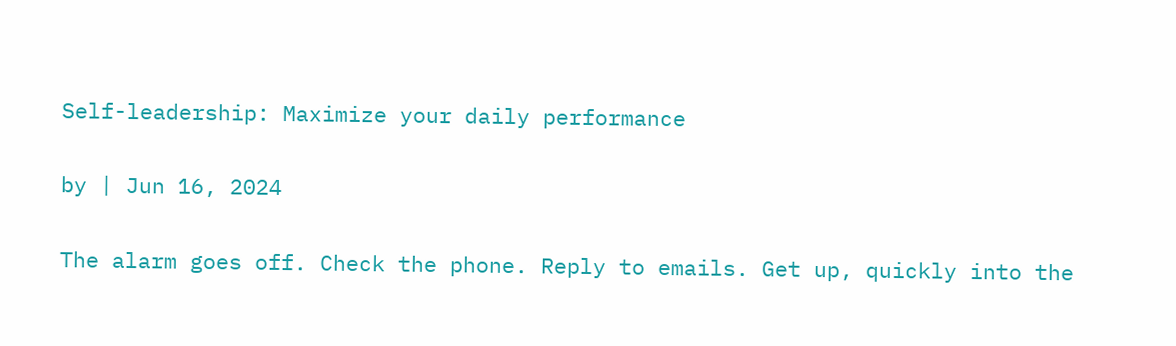Self-leadership: Maximize your daily performance

by | Jun 16, 2024

The alarm goes off. Check the phone. Reply to emails. Get up, quickly into the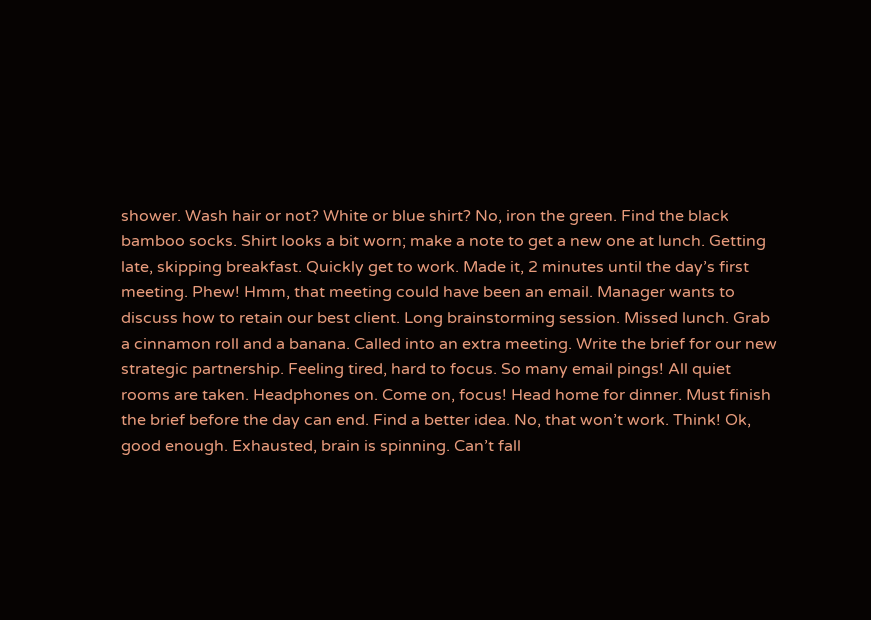shower. Wash hair or not? White or blue shirt? No, iron the green. Find the black bamboo socks. Shirt looks a bit worn; make a note to get a new one at lunch. Getting late, skipping breakfast. Quickly get to work. Made it, 2 minutes until the day’s first meeting. Phew! Hmm, that meeting could have been an email. Manager wants to discuss how to retain our best client. Long brainstorming session. Missed lunch. Grab a cinnamon roll and a banana. Called into an extra meeting. Write the brief for our new strategic partnership. Feeling tired, hard to focus. So many email pings! All quiet rooms are taken. Headphones on. Come on, focus! Head home for dinner. Must finish the brief before the day can end. Find a better idea. No, that won’t work. Think! Ok, good enough. Exhausted, brain is spinning. Can’t fall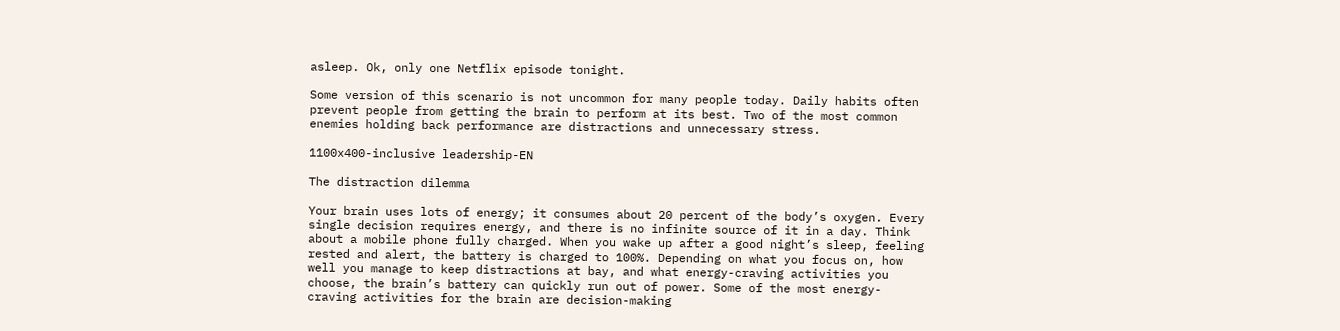asleep. Ok, only one Netflix episode tonight.

Some version of this scenario is not uncommon for many people today. Daily habits often prevent people from getting the brain to perform at its best. Two of the most common enemies holding back performance are distractions and unnecessary stress.

1100x400-inclusive leadership-EN

The distraction dilemma

Your brain uses lots of energy; it consumes about 20 percent of the body’s oxygen. Every single decision requires energy, and there is no infinite source of it in a day. Think about a mobile phone fully charged. When you wake up after a good night’s sleep, feeling rested and alert, the battery is charged to 100%. Depending on what you focus on, how well you manage to keep distractions at bay, and what energy-craving activities you choose, the brain’s battery can quickly run out of power. Some of the most energy-craving activities for the brain are decision-making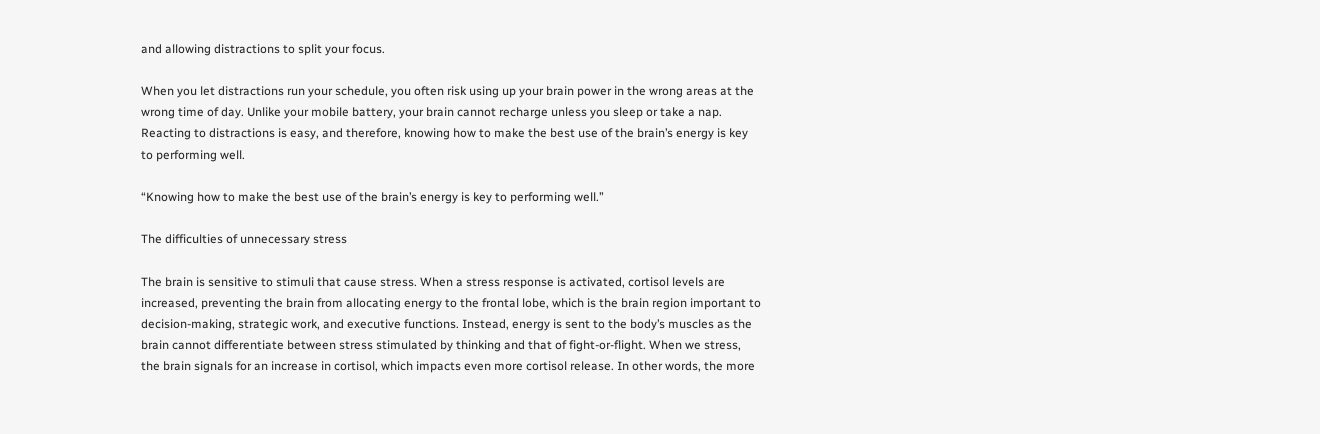and allowing distractions to split your focus.

When you let distractions run your schedule, you often risk using up your brain power in the wrong areas at the wrong time of day. Unlike your mobile battery, your brain cannot recharge unless you sleep or take a nap. Reacting to distractions is easy, and therefore, knowing how to make the best use of the brain’s energy is key to performing well.

“Knowing how to make the best use of the brain’s energy is key to performing well.”

The difficulties of unnecessary stress

The brain is sensitive to stimuli that cause stress. When a stress response is activated, cortisol levels are increased, preventing the brain from allocating energy to the frontal lobe, which is the brain region important to decision-making, strategic work, and executive functions. Instead, energy is sent to the body’s muscles as the brain cannot differentiate between stress stimulated by thinking and that of fight-or-flight. When we stress, the brain signals for an increase in cortisol, which impacts even more cortisol release. In other words, the more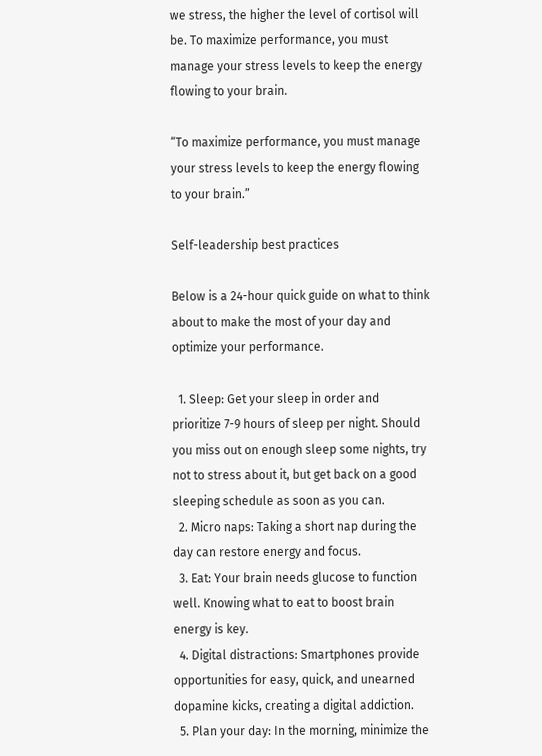we stress, the higher the level of cortisol will be. To maximize performance, you must manage your stress levels to keep the energy flowing to your brain.

“To maximize performance, you must manage your stress levels to keep the energy flowing to your brain.”

Self-leadership best practices

Below is a 24-hour quick guide on what to think about to make the most of your day and optimize your performance.

  1. Sleep: Get your sleep in order and prioritize 7-9 hours of sleep per night. Should you miss out on enough sleep some nights, try not to stress about it, but get back on a good sleeping schedule as soon as you can.
  2. Micro naps: Taking a short nap during the day can restore energy and focus.
  3. Eat: Your brain needs glucose to function well. Knowing what to eat to boost brain energy is key.
  4. Digital distractions: Smartphones provide opportunities for easy, quick, and unearned dopamine kicks, creating a digital addiction.
  5. Plan your day: In the morning, minimize the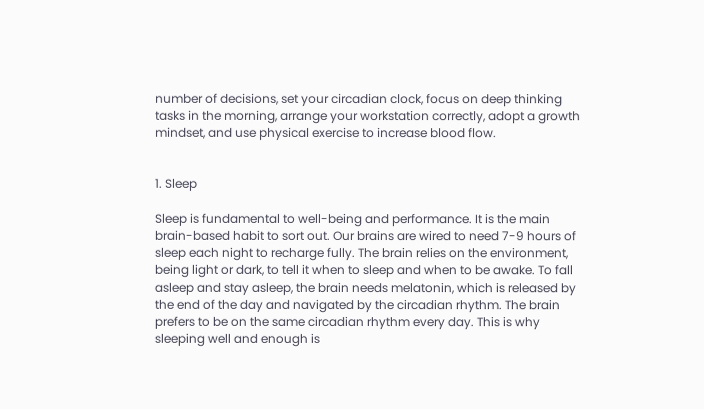number of decisions, set your circadian clock, focus on deep thinking tasks in the morning, arrange your workstation correctly, adopt a growth mindset, and use physical exercise to increase blood flow.


1. Sleep

Sleep is fundamental to well-being and performance. It is the main brain-based habit to sort out. Our brains are wired to need 7-9 hours of sleep each night to recharge fully. The brain relies on the environment, being light or dark, to tell it when to sleep and when to be awake. To fall asleep and stay asleep, the brain needs melatonin, which is released by the end of the day and navigated by the circadian rhythm. The brain prefers to be on the same circadian rhythm every day. This is why sleeping well and enough is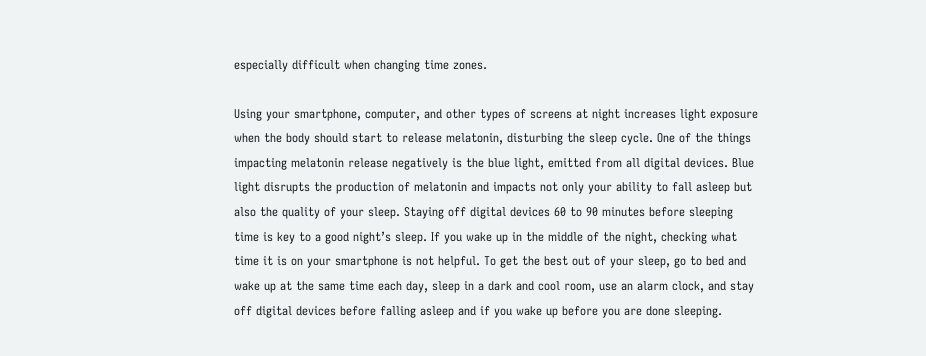especially difficult when changing time zones.

Using your smartphone, computer, and other types of screens at night increases light exposure when the body should start to release melatonin, disturbing the sleep cycle. One of the things impacting melatonin release negatively is the blue light, emitted from all digital devices. Blue light disrupts the production of melatonin and impacts not only your ability to fall asleep but also the quality of your sleep. Staying off digital devices 60 to 90 minutes before sleeping time is key to a good night’s sleep. If you wake up in the middle of the night, checking what time it is on your smartphone is not helpful. To get the best out of your sleep, go to bed and wake up at the same time each day, sleep in a dark and cool room, use an alarm clock, and stay off digital devices before falling asleep and if you wake up before you are done sleeping.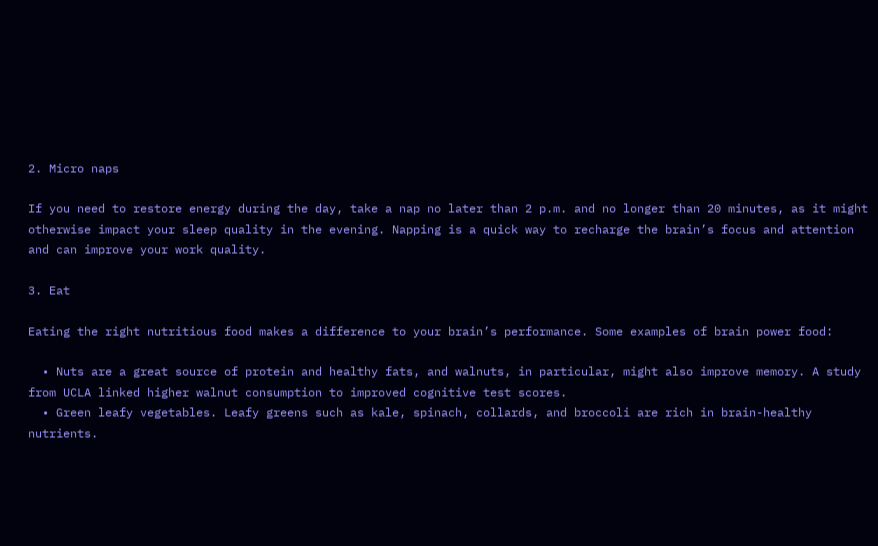2. Micro naps

If you need to restore energy during the day, take a nap no later than 2 p.m. and no longer than 20 minutes, as it might otherwise impact your sleep quality in the evening. Napping is a quick way to recharge the brain’s focus and attention and can improve your work quality.

3. Eat

Eating the right nutritious food makes a difference to your brain’s performance. Some examples of brain power food:

  • Nuts are a great source of protein and healthy fats, and walnuts, in particular, might also improve memory. A study from UCLA linked higher walnut consumption to improved cognitive test scores.
  • Green leafy vegetables. Leafy greens such as kale, spinach, collards, and broccoli are rich in brain-healthy nutrients.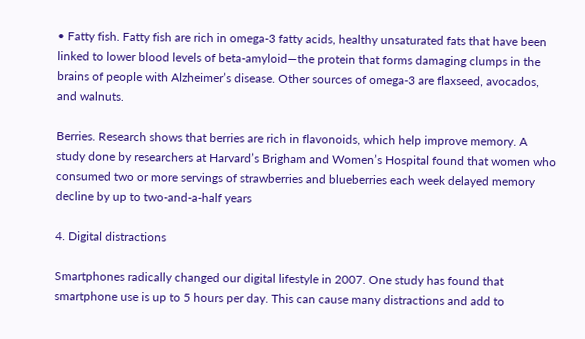• Fatty fish. Fatty fish are rich in omega-3 fatty acids, healthy unsaturated fats that have been linked to lower blood levels of beta-amyloid—the protein that forms damaging clumps in the brains of people with Alzheimer’s disease. Other sources of omega-3 are flaxseed, avocados, and walnuts.

Berries. Research shows that berries are rich in flavonoids, which help improve memory. A study done by researchers at Harvard’s Brigham and Women’s Hospital found that women who consumed two or more servings of strawberries and blueberries each week delayed memory decline by up to two-and-a-half years

4. Digital distractions

Smartphones radically changed our digital lifestyle in 2007. One study has found that smartphone use is up to 5 hours per day. This can cause many distractions and add to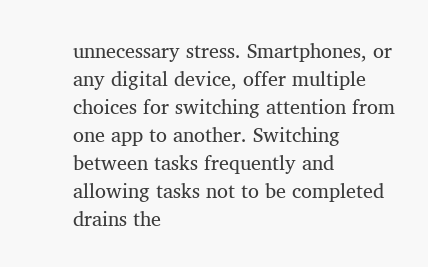unnecessary stress. Smartphones, or any digital device, offer multiple choices for switching attention from one app to another. Switching between tasks frequently and allowing tasks not to be completed drains the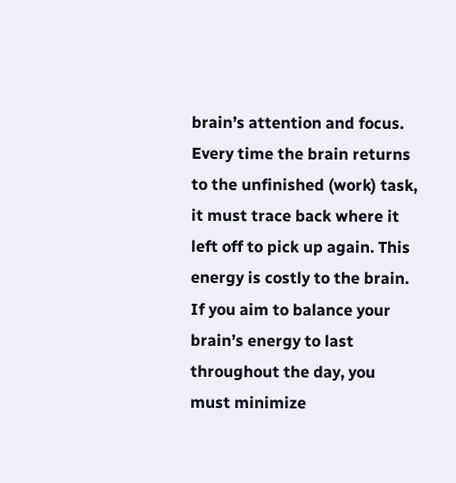brain’s attention and focus. Every time the brain returns to the unfinished (work) task, it must trace back where it left off to pick up again. This energy is costly to the brain. If you aim to balance your brain’s energy to last throughout the day, you must minimize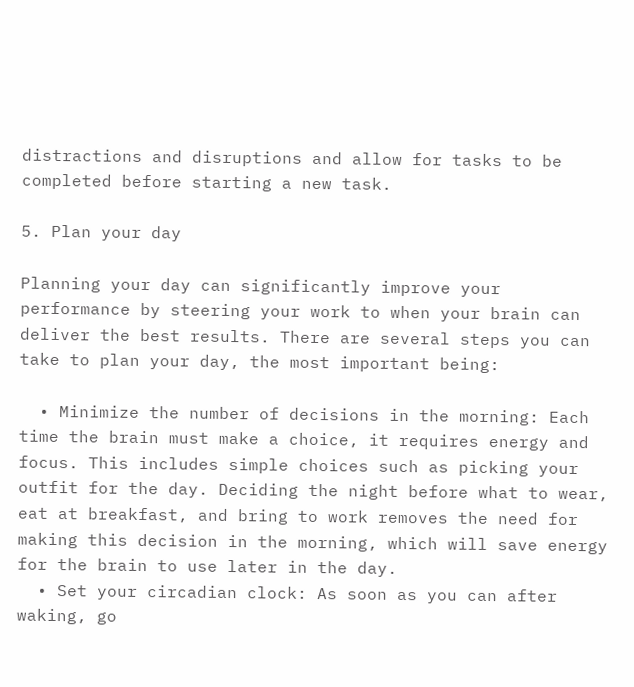distractions and disruptions and allow for tasks to be completed before starting a new task.

5. Plan your day

Planning your day can significantly improve your performance by steering your work to when your brain can deliver the best results. There are several steps you can take to plan your day, the most important being:

  • Minimize the number of decisions in the morning: Each time the brain must make a choice, it requires energy and focus. This includes simple choices such as picking your outfit for the day. Deciding the night before what to wear, eat at breakfast, and bring to work removes the need for making this decision in the morning, which will save energy for the brain to use later in the day.
  • Set your circadian clock: As soon as you can after waking, go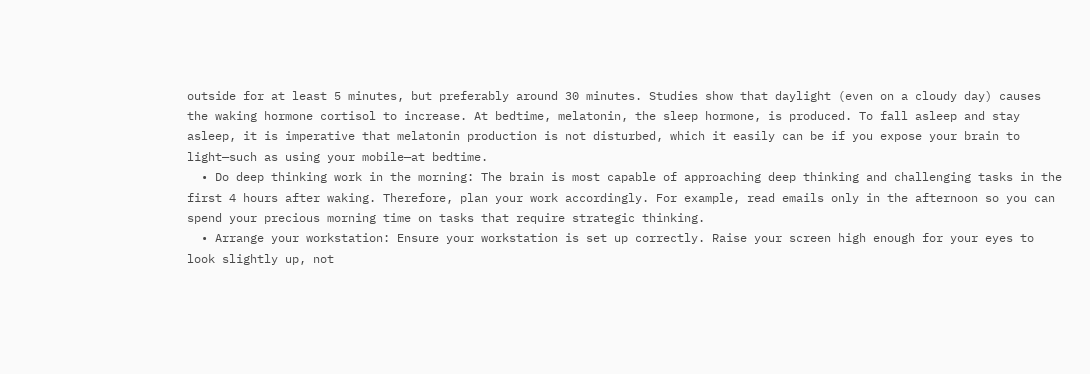outside for at least 5 minutes, but preferably around 30 minutes. Studies show that daylight (even on a cloudy day) causes the waking hormone cortisol to increase. At bedtime, melatonin, the sleep hormone, is produced. To fall asleep and stay asleep, it is imperative that melatonin production is not disturbed, which it easily can be if you expose your brain to light—such as using your mobile—at bedtime.
  • Do deep thinking work in the morning: The brain is most capable of approaching deep thinking and challenging tasks in the first 4 hours after waking. Therefore, plan your work accordingly. For example, read emails only in the afternoon so you can spend your precious morning time on tasks that require strategic thinking.
  • Arrange your workstation: Ensure your workstation is set up correctly. Raise your screen high enough for your eyes to look slightly up, not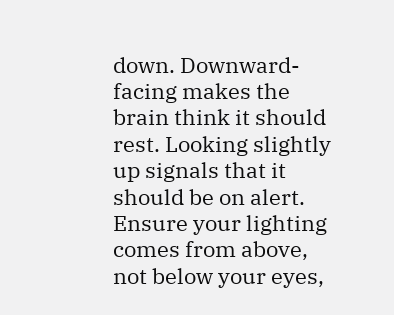down. Downward-facing makes the brain think it should rest. Looking slightly up signals that it should be on alert. Ensure your lighting comes from above, not below your eyes,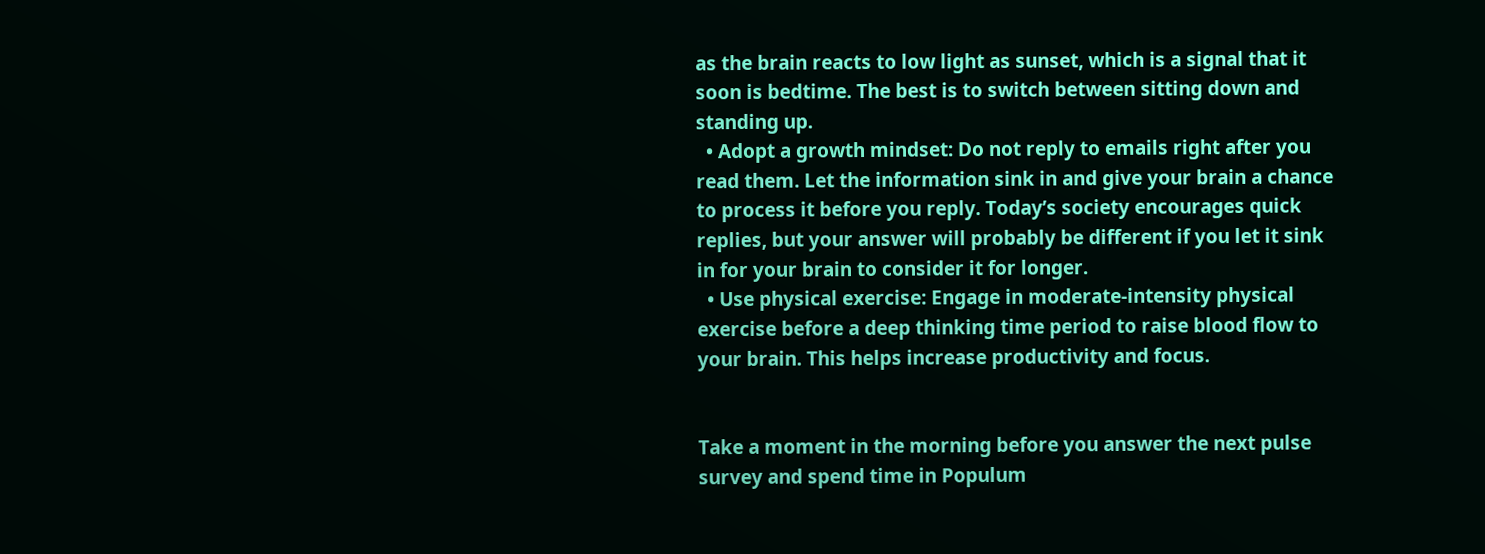as the brain reacts to low light as sunset, which is a signal that it soon is bedtime. The best is to switch between sitting down and standing up.
  • Adopt a growth mindset: Do not reply to emails right after you read them. Let the information sink in and give your brain a chance to process it before you reply. Today’s society encourages quick replies, but your answer will probably be different if you let it sink in for your brain to consider it for longer.
  • Use physical exercise: Engage in moderate-intensity physical exercise before a deep thinking time period to raise blood flow to your brain. This helps increase productivity and focus.


Take a moment in the morning before you answer the next pulse survey and spend time in Populum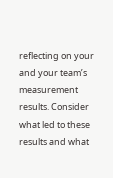reflecting on your and your team’s measurement results. Consider what led to these results and what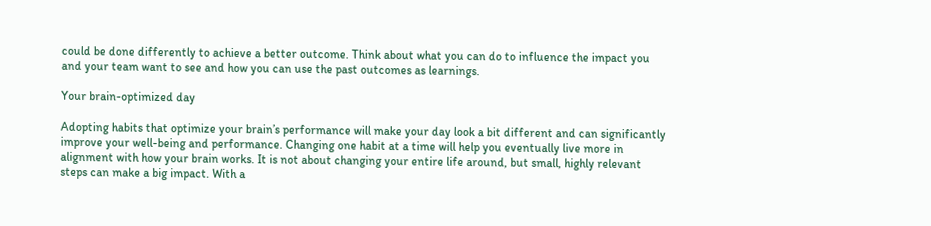could be done differently to achieve a better outcome. Think about what you can do to influence the impact you and your team want to see and how you can use the past outcomes as learnings.

Your brain-optimized day

Adopting habits that optimize your brain’s performance will make your day look a bit different and can significantly improve your well-being and performance. Changing one habit at a time will help you eventually live more in alignment with how your brain works. It is not about changing your entire life around, but small, highly relevant steps can make a big impact. With a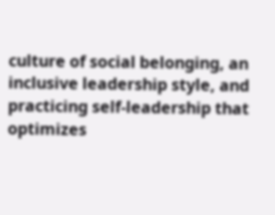culture of social belonging, an inclusive leadership style, and practicing self-leadership that optimizes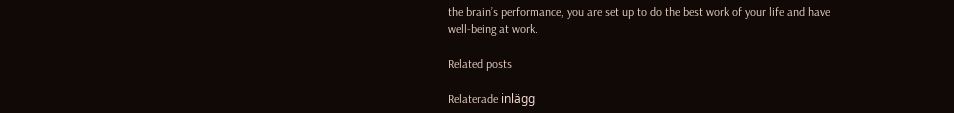the brain’s performance, you are set up to do the best work of your life and have well-being at work.

Related posts

Relaterade inlägg